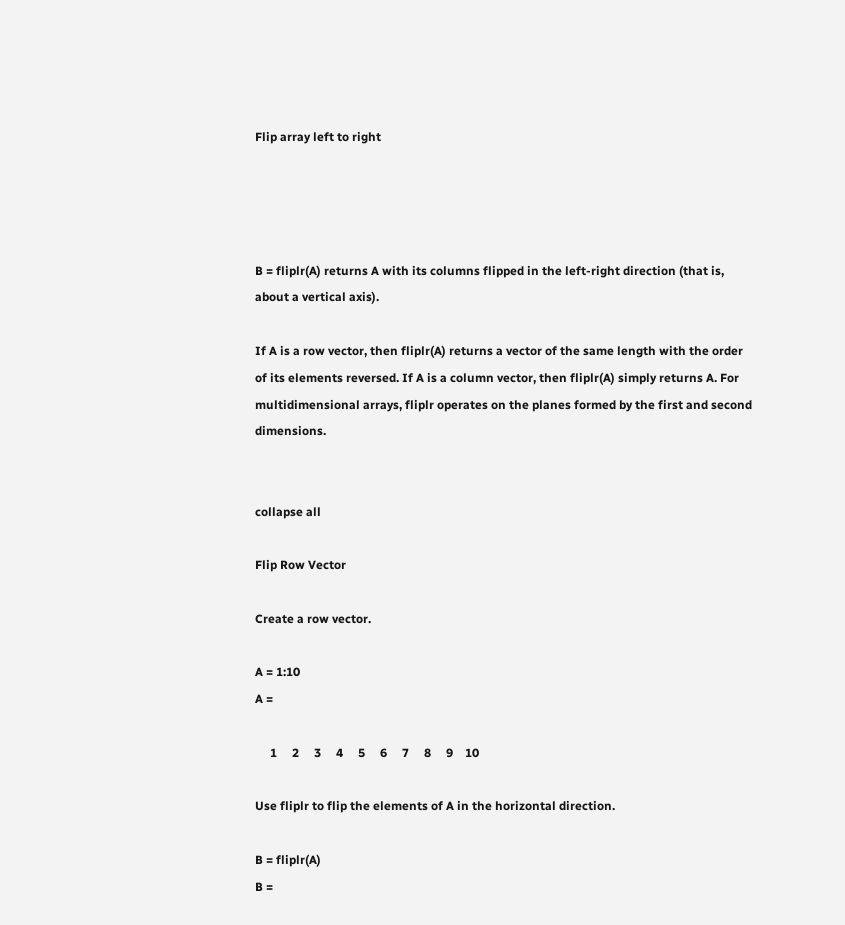Flip array left to right




B = fliplr(A) returns A with its columns flipped in the left-right direction (that is, about a vertical axis).

If A is a row vector, then fliplr(A) returns a vector of the same length with the order of its elements reversed. If A is a column vector, then fliplr(A) simply returns A. For multidimensional arrays, fliplr operates on the planes formed by the first and second dimensions.


collapse all

Flip Row Vector

Create a row vector.

A = 1:10
A =

     1     2     3     4     5     6     7     8     9    10

Use fliplr to flip the elements of A in the horizontal direction.

B = fliplr(A)
B =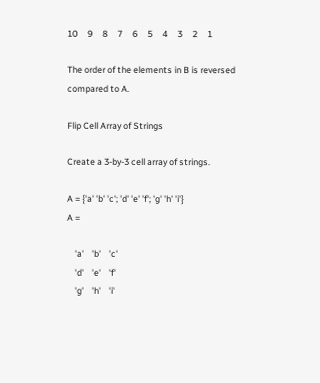10     9     8     7     6     5     4     3     2     1

The order of the elements in B is reversed compared to A.

Flip Cell Array of Strings

Create a 3-by-3 cell array of strings.

A = {'a' 'b' 'c'; 'd' 'e' 'f'; 'g' 'h' 'i'}
A =

    'a'    'b'    'c'
    'd'    'e'    'f'
    'g'    'h'    'i'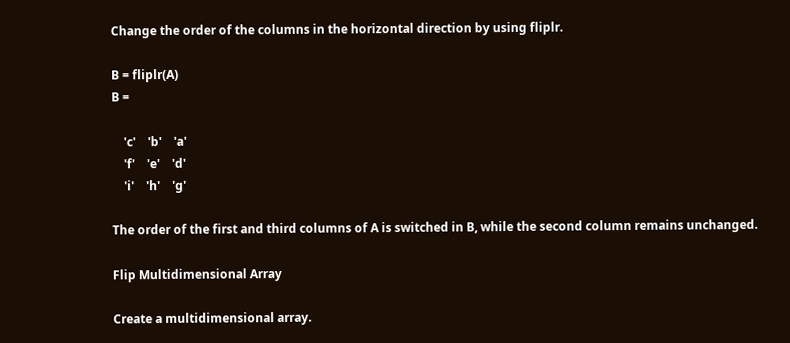Change the order of the columns in the horizontal direction by using fliplr.

B = fliplr(A)
B =

    'c'    'b'    'a'
    'f'    'e'    'd'
    'i'    'h'    'g'

The order of the first and third columns of A is switched in B, while the second column remains unchanged.

Flip Multidimensional Array

Create a multidimensional array.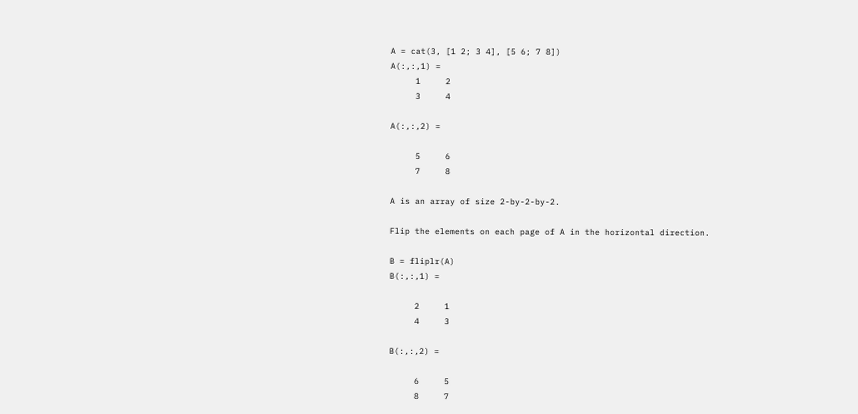A = cat(3, [1 2; 3 4], [5 6; 7 8])
A(:,:,1) =
     1     2
     3     4

A(:,:,2) =

     5     6
     7     8

A is an array of size 2-by-2-by-2.

Flip the elements on each page of A in the horizontal direction.

B = fliplr(A)
B(:,:,1) =

     2     1
     4     3

B(:,:,2) =

     6     5
     8     7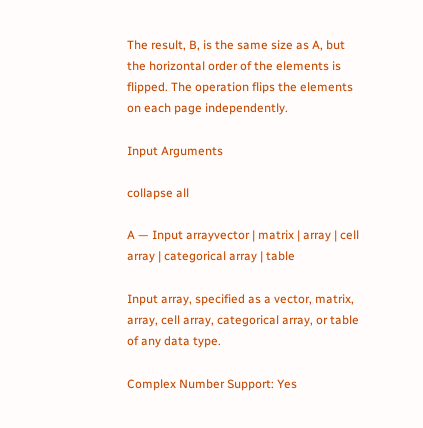The result, B, is the same size as A, but the horizontal order of the elements is flipped. The operation flips the elements on each page independently.

Input Arguments

collapse all

A — Input arrayvector | matrix | array | cell array | categorical array | table

Input array, specified as a vector, matrix, array, cell array, categorical array, or table of any data type.

Complex Number Support: Yes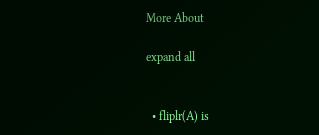More About

expand all


  • fliplr(A) is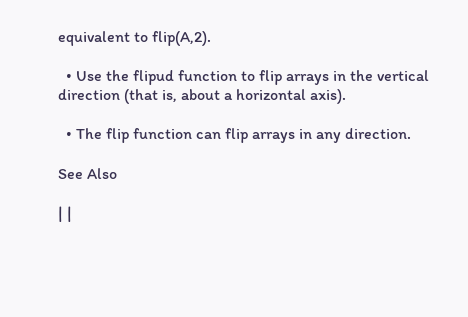equivalent to flip(A,2).

  • Use the flipud function to flip arrays in the vertical direction (that is, about a horizontal axis).

  • The flip function can flip arrays in any direction.

See Also

| |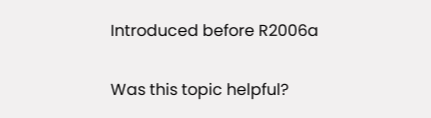Introduced before R2006a

Was this topic helpful?